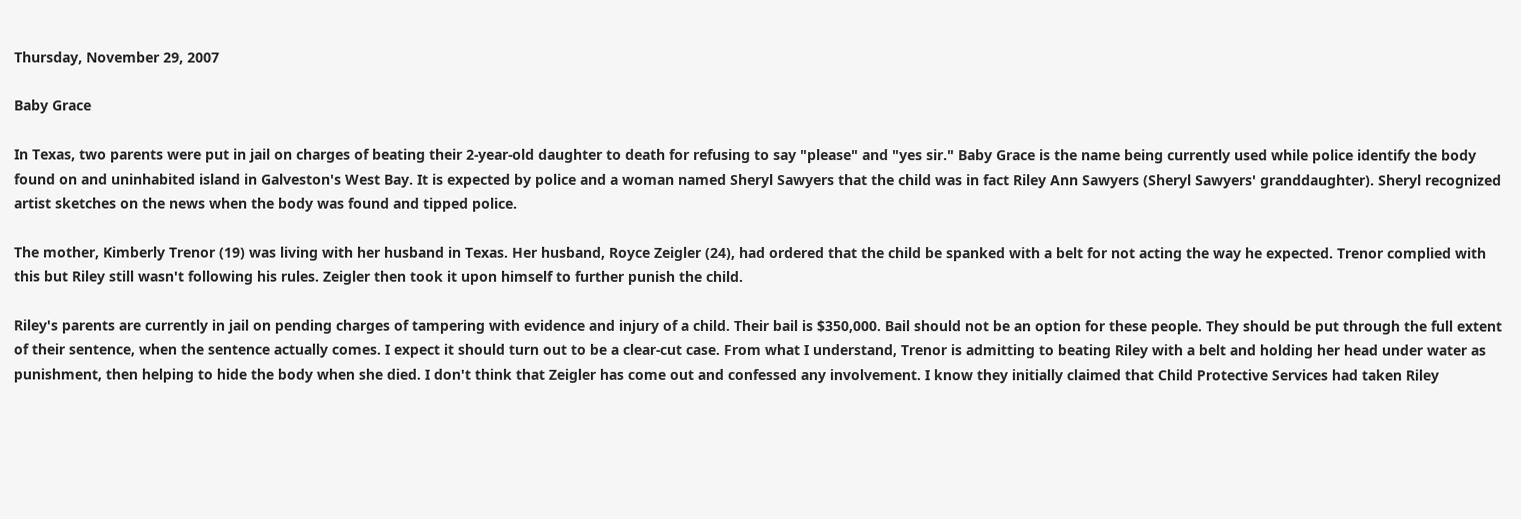Thursday, November 29, 2007

Baby Grace

In Texas, two parents were put in jail on charges of beating their 2-year-old daughter to death for refusing to say "please" and "yes sir." Baby Grace is the name being currently used while police identify the body found on and uninhabited island in Galveston's West Bay. It is expected by police and a woman named Sheryl Sawyers that the child was in fact Riley Ann Sawyers (Sheryl Sawyers' granddaughter). Sheryl recognized artist sketches on the news when the body was found and tipped police.

The mother, Kimberly Trenor (19) was living with her husband in Texas. Her husband, Royce Zeigler (24), had ordered that the child be spanked with a belt for not acting the way he expected. Trenor complied with this but Riley still wasn't following his rules. Zeigler then took it upon himself to further punish the child.

Riley's parents are currently in jail on pending charges of tampering with evidence and injury of a child. Their bail is $350,000. Bail should not be an option for these people. They should be put through the full extent of their sentence, when the sentence actually comes. I expect it should turn out to be a clear-cut case. From what I understand, Trenor is admitting to beating Riley with a belt and holding her head under water as punishment, then helping to hide the body when she died. I don't think that Zeigler has come out and confessed any involvement. I know they initially claimed that Child Protective Services had taken Riley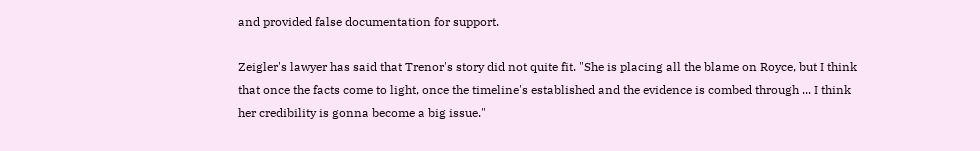and provided false documentation for support.

Zeigler's lawyer has said that Trenor's story did not quite fit. "She is placing all the blame on Royce, but I think that once the facts come to light, once the timeline's established and the evidence is combed through ... I think her credibility is gonna become a big issue."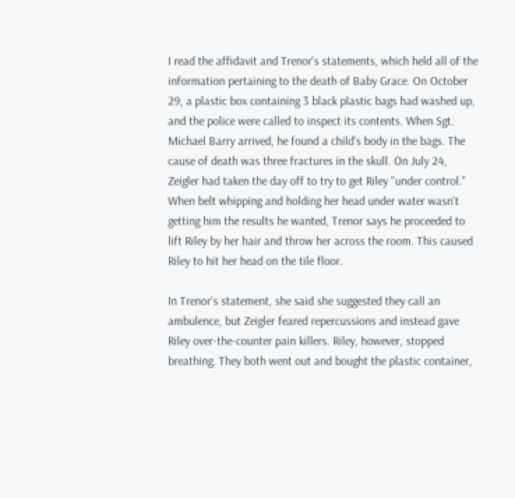I read the affidavit and Trenor's statements, which held all of the information pertaining to the death of Baby Grace. On October 29, a plastic box containing 3 black plastic bags had washed up, and the police were called to inspect its contents. When Sgt. Michael Barry arrived, he found a child's body in the bags. The cause of death was three fractures in the skull. On July 24, Zeigler had taken the day off to try to get Riley "under control." When belt whipping and holding her head under water wasn't getting him the results he wanted, Trenor says he proceeded to lift Riley by her hair and throw her across the room. This caused Riley to hit her head on the tile floor.

In Trenor's statement, she said she suggested they call an ambulence, but Zeigler feared repercussions and instead gave Riley over-the-counter pain killers. Riley, however, stopped breathing. They both went out and bought the plastic container,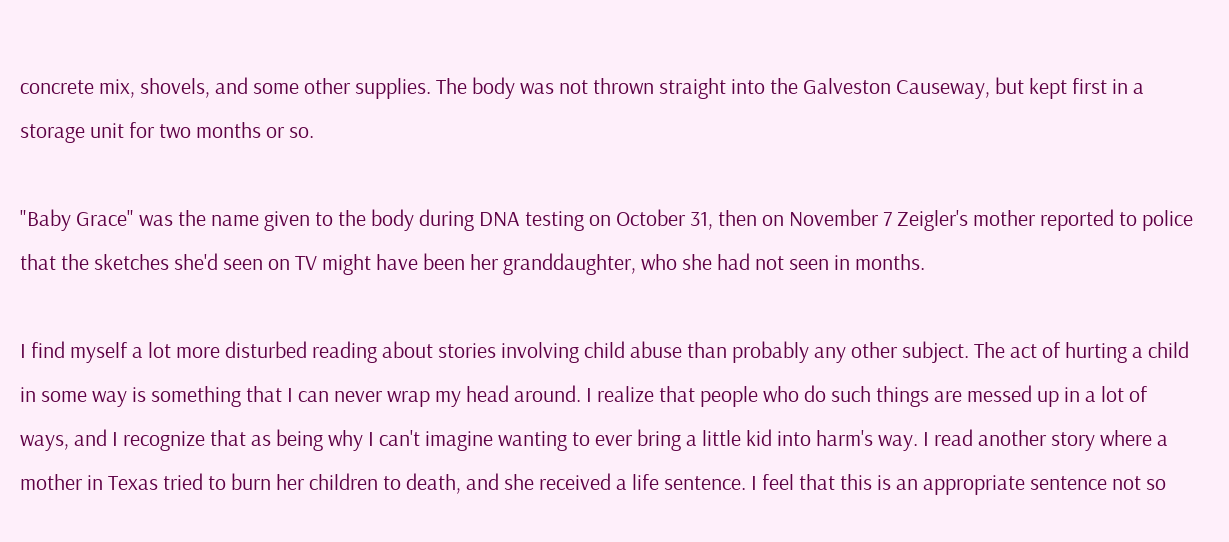concrete mix, shovels, and some other supplies. The body was not thrown straight into the Galveston Causeway, but kept first in a storage unit for two months or so.

"Baby Grace" was the name given to the body during DNA testing on October 31, then on November 7 Zeigler's mother reported to police that the sketches she'd seen on TV might have been her granddaughter, who she had not seen in months.

I find myself a lot more disturbed reading about stories involving child abuse than probably any other subject. The act of hurting a child in some way is something that I can never wrap my head around. I realize that people who do such things are messed up in a lot of ways, and I recognize that as being why I can't imagine wanting to ever bring a little kid into harm's way. I read another story where a mother in Texas tried to burn her children to death, and she received a life sentence. I feel that this is an appropriate sentence not so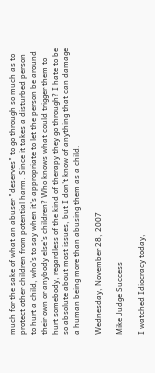much for the sake of what an abuser "deserves" to go through so much as to protect other children from potential harm. Since it takes a disturbed person to hurt a child, who's to say when it's appropriate to let the person be around their own or anybody else's children? Who knows what could trigger them to hurt somebody, regardless of the kind of therapy they go through? I hate to be so absolute about most issues, but I don't know of anything that can damage a human being more than abusing them as a child.

Wednesday, November 28, 2007

Mike Judge Success

I watched Idiocracy today,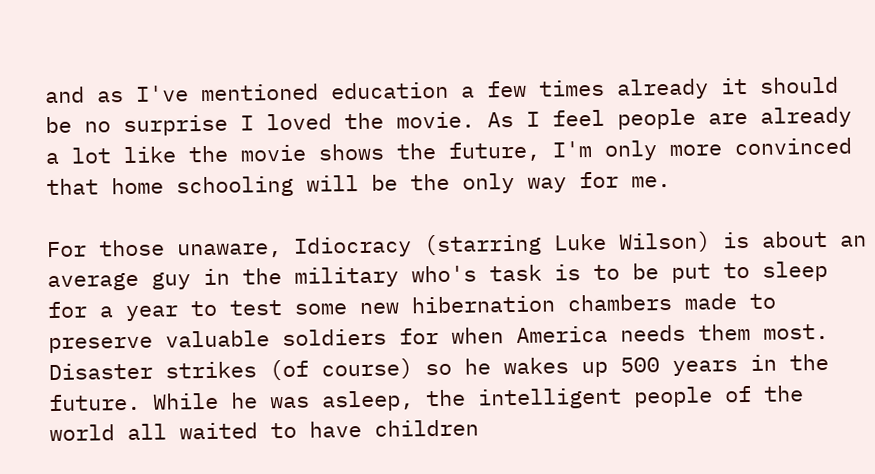and as I've mentioned education a few times already it should be no surprise I loved the movie. As I feel people are already a lot like the movie shows the future, I'm only more convinced that home schooling will be the only way for me.

For those unaware, Idiocracy (starring Luke Wilson) is about an average guy in the military who's task is to be put to sleep for a year to test some new hibernation chambers made to preserve valuable soldiers for when America needs them most. Disaster strikes (of course) so he wakes up 500 years in the future. While he was asleep, the intelligent people of the world all waited to have children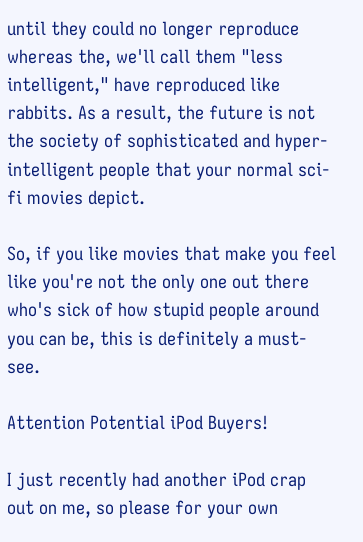until they could no longer reproduce whereas the, we'll call them "less intelligent," have reproduced like rabbits. As a result, the future is not the society of sophisticated and hyper-intelligent people that your normal sci-fi movies depict.

So, if you like movies that make you feel like you're not the only one out there who's sick of how stupid people around you can be, this is definitely a must-see.

Attention Potential iPod Buyers!

I just recently had another iPod crap out on me, so please for your own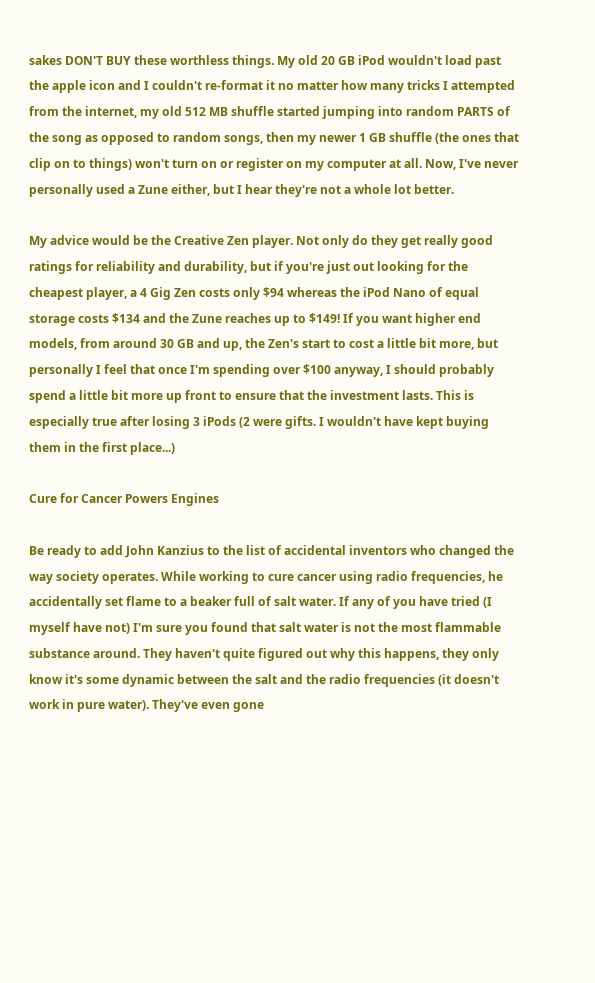sakes DON'T BUY these worthless things. My old 20 GB iPod wouldn't load past the apple icon and I couldn't re-format it no matter how many tricks I attempted from the internet, my old 512 MB shuffle started jumping into random PARTS of the song as opposed to random songs, then my newer 1 GB shuffle (the ones that clip on to things) won't turn on or register on my computer at all. Now, I've never personally used a Zune either, but I hear they're not a whole lot better.

My advice would be the Creative Zen player. Not only do they get really good ratings for reliability and durability, but if you're just out looking for the cheapest player, a 4 Gig Zen costs only $94 whereas the iPod Nano of equal storage costs $134 and the Zune reaches up to $149! If you want higher end models, from around 30 GB and up, the Zen's start to cost a little bit more, but personally I feel that once I'm spending over $100 anyway, I should probably spend a little bit more up front to ensure that the investment lasts. This is especially true after losing 3 iPods (2 were gifts. I wouldn't have kept buying them in the first place...)

Cure for Cancer Powers Engines

Be ready to add John Kanzius to the list of accidental inventors who changed the way society operates. While working to cure cancer using radio frequencies, he accidentally set flame to a beaker full of salt water. If any of you have tried (I myself have not) I'm sure you found that salt water is not the most flammable substance around. They haven't quite figured out why this happens, they only know it's some dynamic between the salt and the radio frequencies (it doesn't work in pure water). They've even gone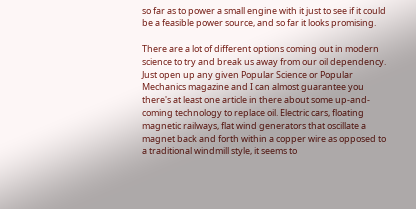so far as to power a small engine with it just to see if it could be a feasible power source, and so far it looks promising.

There are a lot of different options coming out in modern science to try and break us away from our oil dependency. Just open up any given Popular Science or Popular Mechanics magazine and I can almost guarantee you there's at least one article in there about some up-and-coming technology to replace oil. Electric cars, floating magnetic railways, flat wind generators that oscillate a magnet back and forth within a copper wire as opposed to a traditional windmill style, it seems to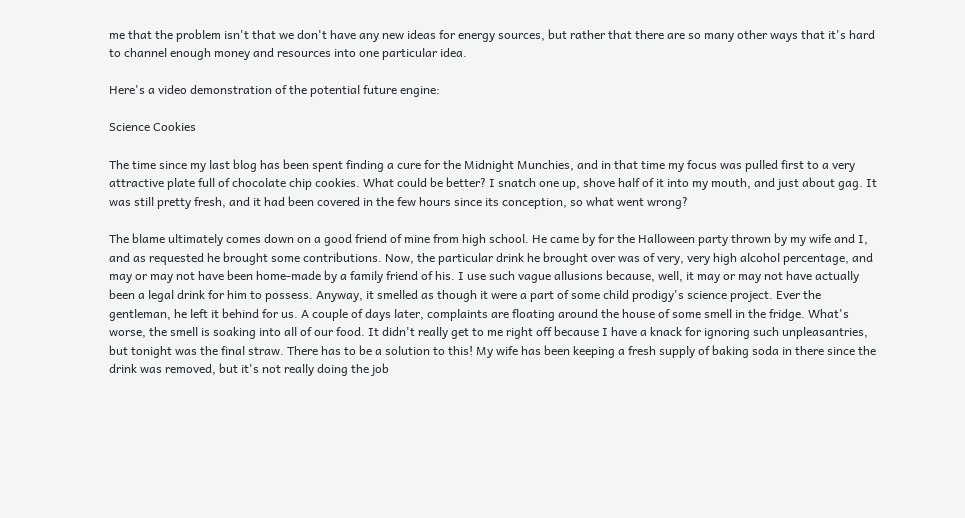me that the problem isn't that we don't have any new ideas for energy sources, but rather that there are so many other ways that it's hard to channel enough money and resources into one particular idea.

Here's a video demonstration of the potential future engine:

Science Cookies

The time since my last blog has been spent finding a cure for the Midnight Munchies, and in that time my focus was pulled first to a very attractive plate full of chocolate chip cookies. What could be better? I snatch one up, shove half of it into my mouth, and just about gag. It was still pretty fresh, and it had been covered in the few hours since its conception, so what went wrong?

The blame ultimately comes down on a good friend of mine from high school. He came by for the Halloween party thrown by my wife and I, and as requested he brought some contributions. Now, the particular drink he brought over was of very, very high alcohol percentage, and may or may not have been home-made by a family friend of his. I use such vague allusions because, well, it may or may not have actually been a legal drink for him to possess. Anyway, it smelled as though it were a part of some child prodigy's science project. Ever the gentleman, he left it behind for us. A couple of days later, complaints are floating around the house of some smell in the fridge. What's worse, the smell is soaking into all of our food. It didn't really get to me right off because I have a knack for ignoring such unpleasantries, but tonight was the final straw. There has to be a solution to this! My wife has been keeping a fresh supply of baking soda in there since the drink was removed, but it's not really doing the job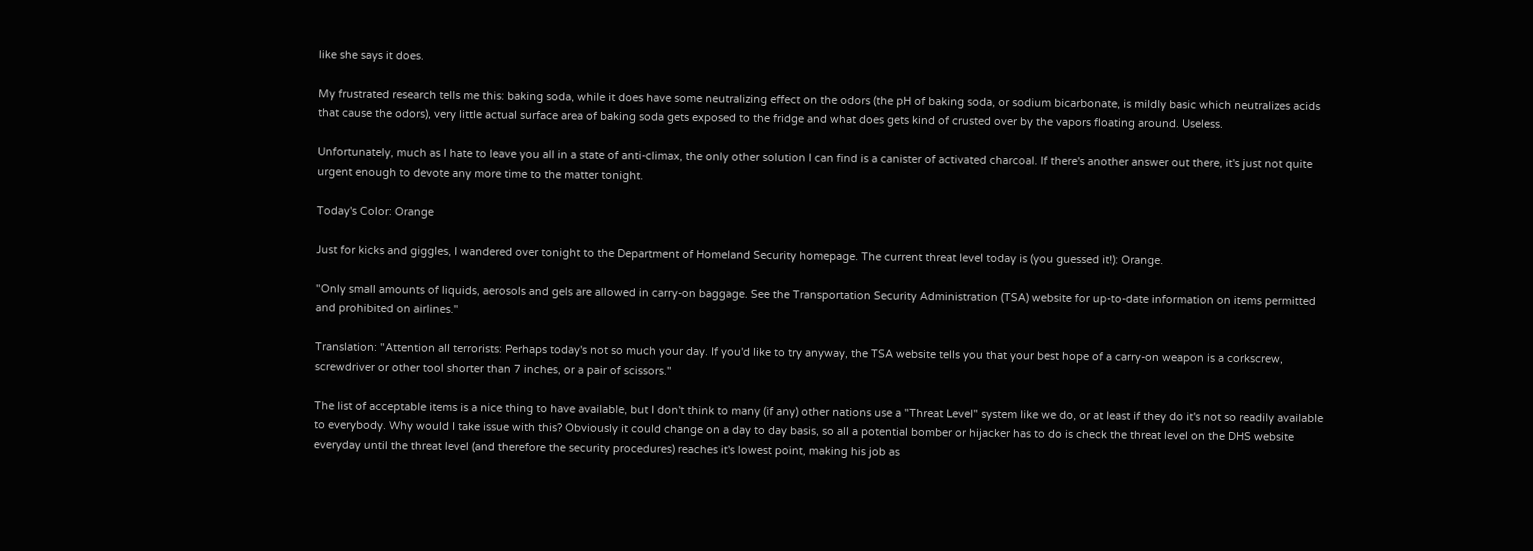like she says it does.

My frustrated research tells me this: baking soda, while it does have some neutralizing effect on the odors (the pH of baking soda, or sodium bicarbonate, is mildly basic which neutralizes acids that cause the odors), very little actual surface area of baking soda gets exposed to the fridge and what does gets kind of crusted over by the vapors floating around. Useless.

Unfortunately, much as I hate to leave you all in a state of anti-climax, the only other solution I can find is a canister of activated charcoal. If there's another answer out there, it's just not quite urgent enough to devote any more time to the matter tonight.

Today's Color: Orange

Just for kicks and giggles, I wandered over tonight to the Department of Homeland Security homepage. The current threat level today is (you guessed it!): Orange.

"Only small amounts of liquids, aerosols and gels are allowed in carry-on baggage. See the Transportation Security Administration (TSA) website for up-to-date information on items permitted and prohibited on airlines."

Translation: "Attention all terrorists: Perhaps today's not so much your day. If you'd like to try anyway, the TSA website tells you that your best hope of a carry-on weapon is a corkscrew, screwdriver or other tool shorter than 7 inches, or a pair of scissors."

The list of acceptable items is a nice thing to have available, but I don't think to many (if any) other nations use a "Threat Level" system like we do, or at least if they do it's not so readily available to everybody. Why would I take issue with this? Obviously it could change on a day to day basis, so all a potential bomber or hijacker has to do is check the threat level on the DHS website everyday until the threat level (and therefore the security procedures) reaches it's lowest point, making his job as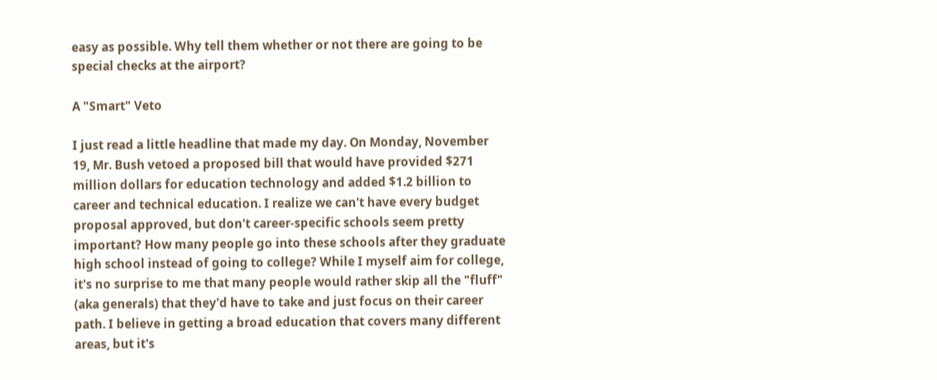easy as possible. Why tell them whether or not there are going to be special checks at the airport?

A "Smart" Veto

I just read a little headline that made my day. On Monday, November 19, Mr. Bush vetoed a proposed bill that would have provided $271 million dollars for education technology and added $1.2 billion to career and technical education. I realize we can't have every budget proposal approved, but don't career-specific schools seem pretty important? How many people go into these schools after they graduate high school instead of going to college? While I myself aim for college, it's no surprise to me that many people would rather skip all the "fluff" (aka generals) that they'd have to take and just focus on their career path. I believe in getting a broad education that covers many different areas, but it's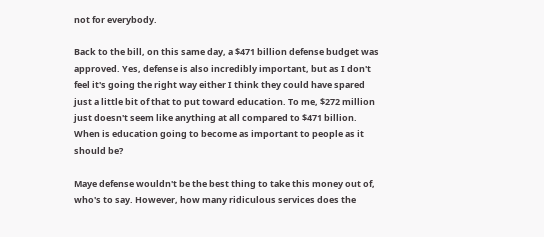not for everybody.

Back to the bill, on this same day, a $471 billion defense budget was approved. Yes, defense is also incredibly important, but as I don't feel it's going the right way either I think they could have spared just a little bit of that to put toward education. To me, $272 million just doesn't seem like anything at all compared to $471 billion. When is education going to become as important to people as it should be?

Maye defense wouldn't be the best thing to take this money out of, who's to say. However, how many ridiculous services does the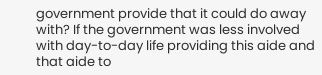government provide that it could do away with? If the government was less involved with day-to-day life providing this aide and that aide to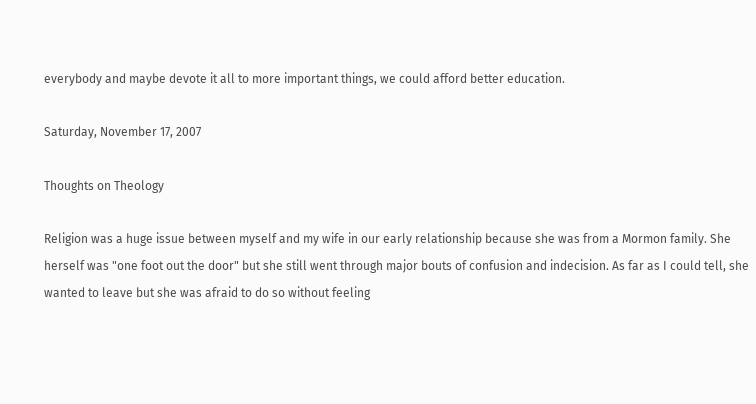everybody and maybe devote it all to more important things, we could afford better education.

Saturday, November 17, 2007

Thoughts on Theology

Religion was a huge issue between myself and my wife in our early relationship because she was from a Mormon family. She herself was "one foot out the door" but she still went through major bouts of confusion and indecision. As far as I could tell, she wanted to leave but she was afraid to do so without feeling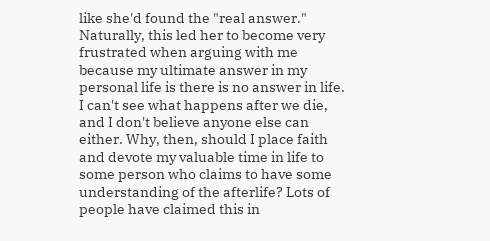like she'd found the "real answer." Naturally, this led her to become very frustrated when arguing with me because my ultimate answer in my personal life is there is no answer in life. I can't see what happens after we die, and I don't believe anyone else can either. Why, then, should I place faith and devote my valuable time in life to some person who claims to have some understanding of the afterlife? Lots of people have claimed this in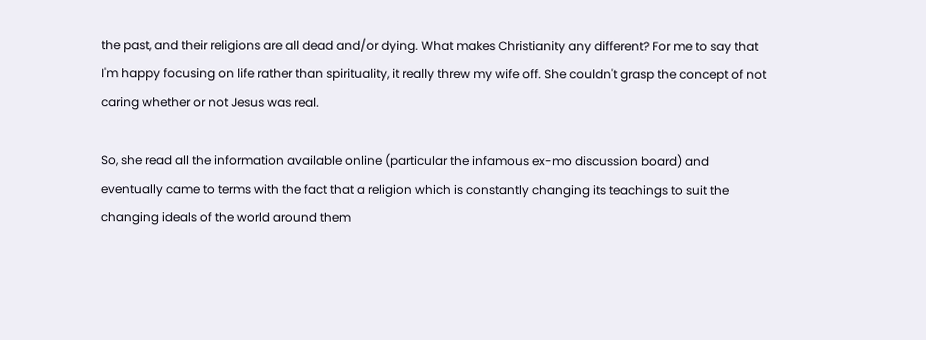the past, and their religions are all dead and/or dying. What makes Christianity any different? For me to say that I'm happy focusing on life rather than spirituality, it really threw my wife off. She couldn't grasp the concept of not caring whether or not Jesus was real.

So, she read all the information available online (particular the infamous ex-mo discussion board) and eventually came to terms with the fact that a religion which is constantly changing its teachings to suit the changing ideals of the world around them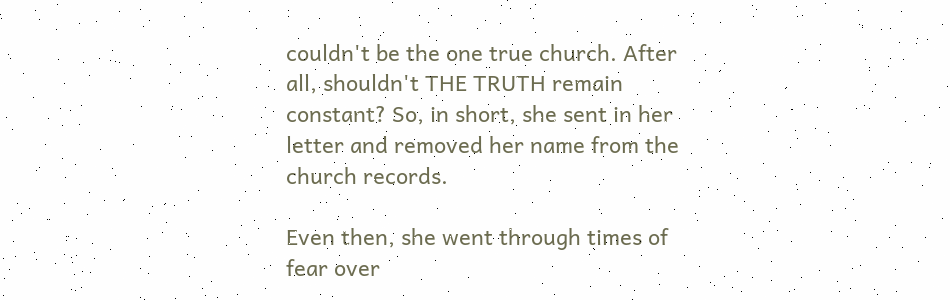couldn't be the one true church. After all, shouldn't THE TRUTH remain constant? So, in short, she sent in her letter and removed her name from the church records.

Even then, she went through times of fear over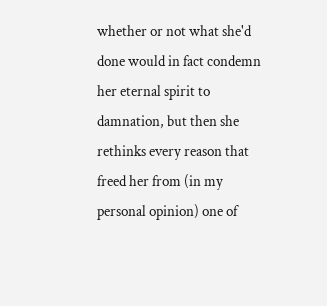whether or not what she'd done would in fact condemn her eternal spirit to damnation, but then she rethinks every reason that freed her from (in my personal opinion) one of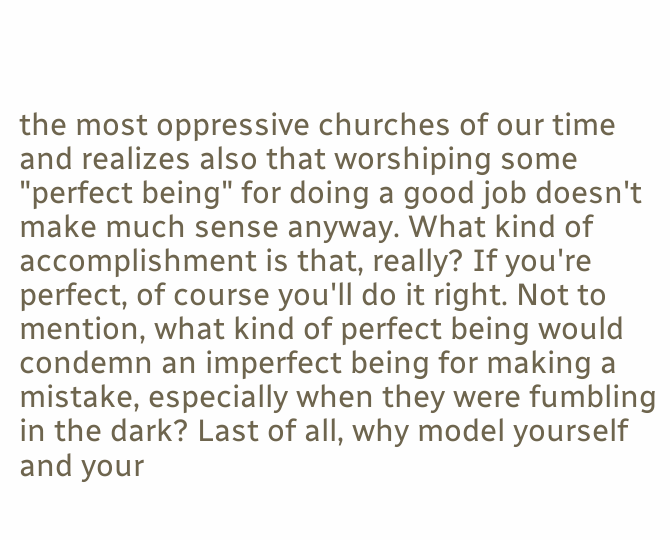the most oppressive churches of our time and realizes also that worshiping some "perfect being" for doing a good job doesn't make much sense anyway. What kind of accomplishment is that, really? If you're perfect, of course you'll do it right. Not to mention, what kind of perfect being would condemn an imperfect being for making a mistake, especially when they were fumbling in the dark? Last of all, why model yourself and your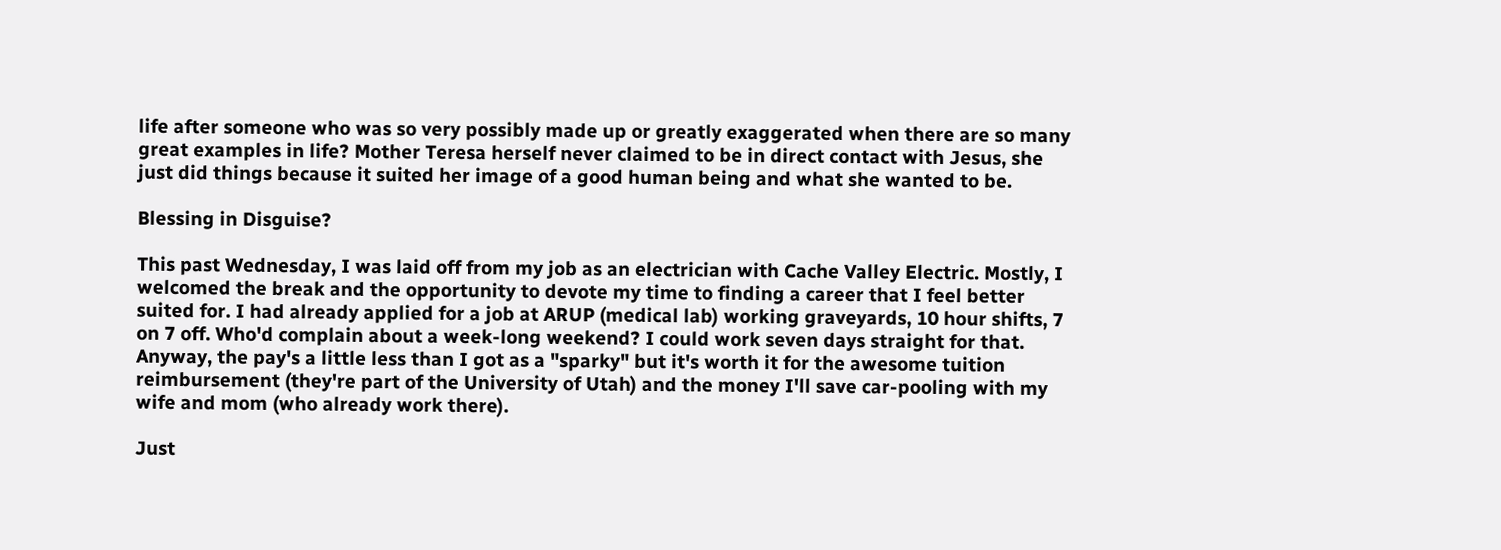life after someone who was so very possibly made up or greatly exaggerated when there are so many great examples in life? Mother Teresa herself never claimed to be in direct contact with Jesus, she just did things because it suited her image of a good human being and what she wanted to be.

Blessing in Disguise?

This past Wednesday, I was laid off from my job as an electrician with Cache Valley Electric. Mostly, I welcomed the break and the opportunity to devote my time to finding a career that I feel better suited for. I had already applied for a job at ARUP (medical lab) working graveyards, 10 hour shifts, 7 on 7 off. Who'd complain about a week-long weekend? I could work seven days straight for that. Anyway, the pay's a little less than I got as a "sparky" but it's worth it for the awesome tuition reimbursement (they're part of the University of Utah) and the money I'll save car-pooling with my wife and mom (who already work there).

Just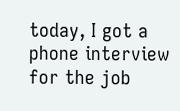today, I got a phone interview for the job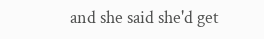and she said she'd get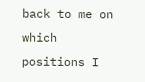back to me on which positions I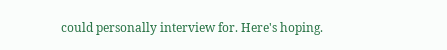could personally interview for. Here's hoping.